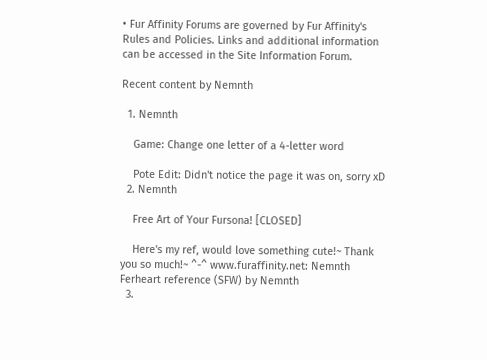• Fur Affinity Forums are governed by Fur Affinity's Rules and Policies. Links and additional information can be accessed in the Site Information Forum.

Recent content by Nemnth

  1. Nemnth

    Game: Change one letter of a 4-letter word

    Pote Edit: Didn't notice the page it was on, sorry xD
  2. Nemnth

    Free Art of Your Fursona! [CLOSED]

    Here's my ref, would love something cute!~ Thank you so much!~ ^-^ www.furaffinity.net: Nemnth Ferheart reference (SFW) by Nemnth
  3.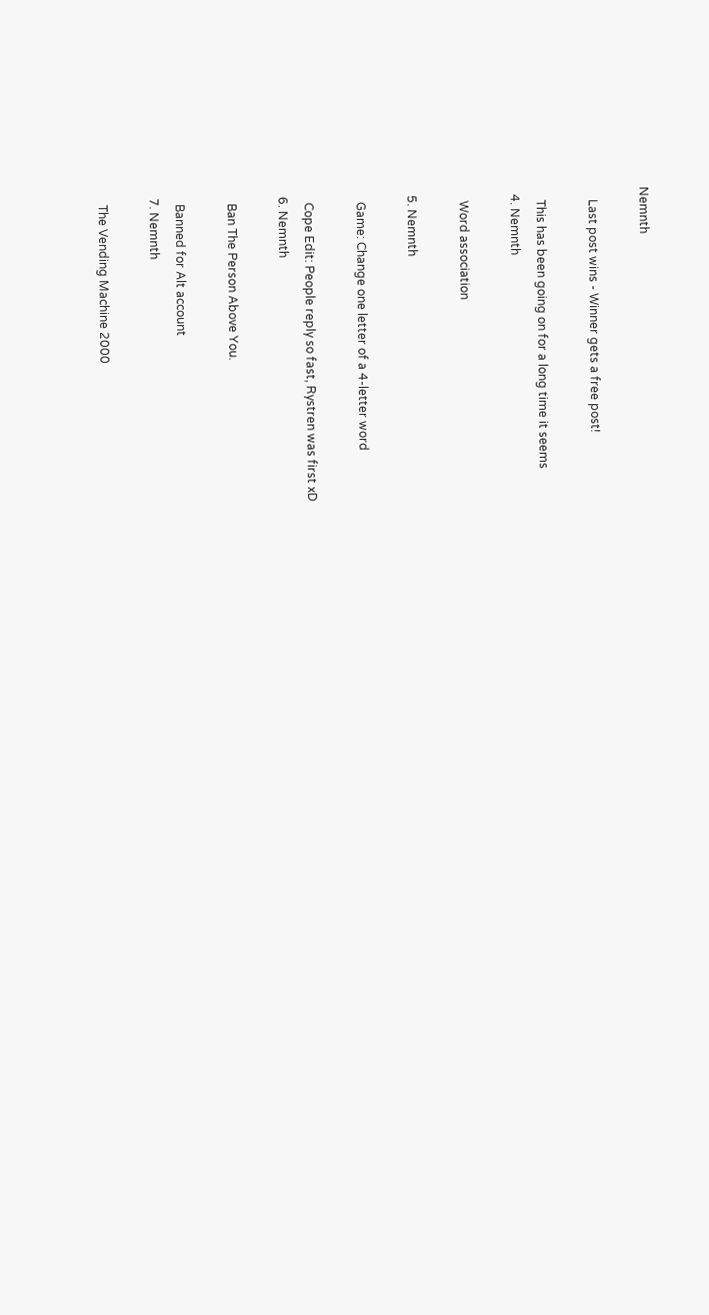Nemnth

    Last post wins - Winner gets a free post!

    This has been going on for a long time it seems
  4. Nemnth

    Word association

  5. Nemnth

    Game: Change one letter of a 4-letter word

    Cope Edit: People reply so fast, Rystren was first xD
  6. Nemnth

    Ban The Person Above You.

    Banned for Alt account
  7. Nemnth

    The Vending Machine 2000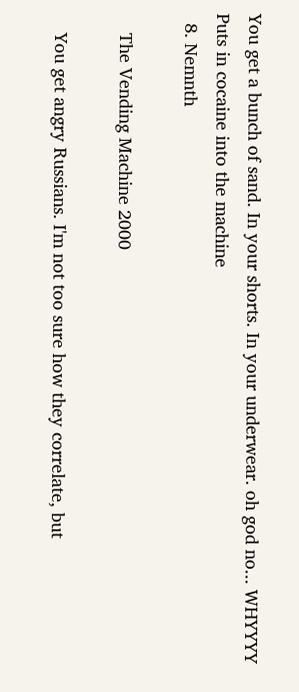You get a bunch of sand. In your shorts. In your underwear. oh god no... WHYYYY Puts in cocaine into the machine
  8. Nemnth

    The Vending Machine 2000

    You get angry Russians. I'm not too sure how they correlate, but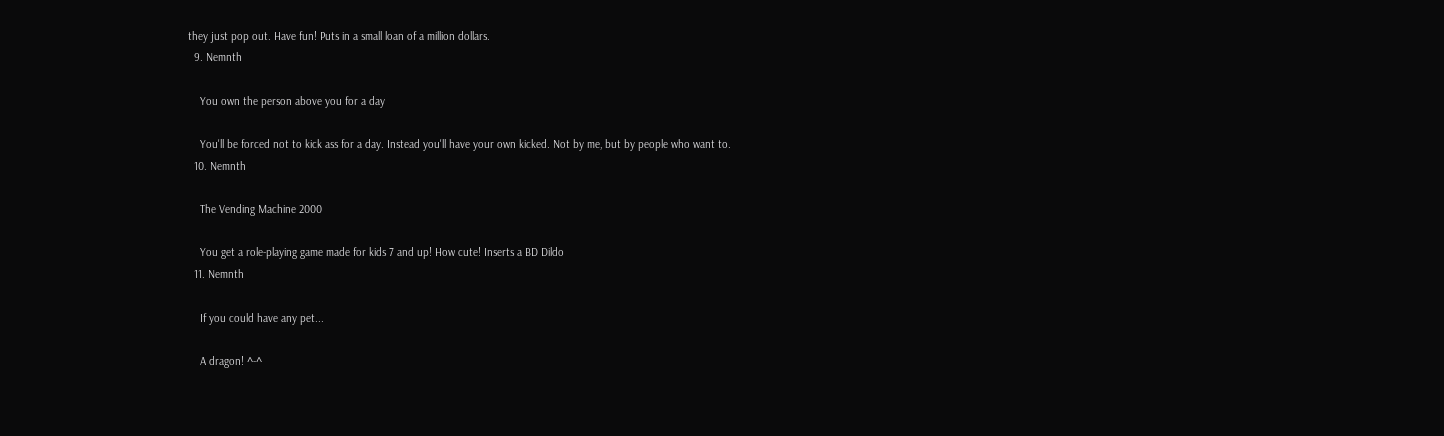they just pop out. Have fun! Puts in a small loan of a million dollars.
  9. Nemnth

    You own the person above you for a day

    You'll be forced not to kick ass for a day. Instead you'll have your own kicked. Not by me, but by people who want to.
  10. Nemnth

    The Vending Machine 2000

    You get a role-playing game made for kids 7 and up! How cute! Inserts a BD Dildo
  11. Nemnth

    If you could have any pet...

    A dragon! ^-^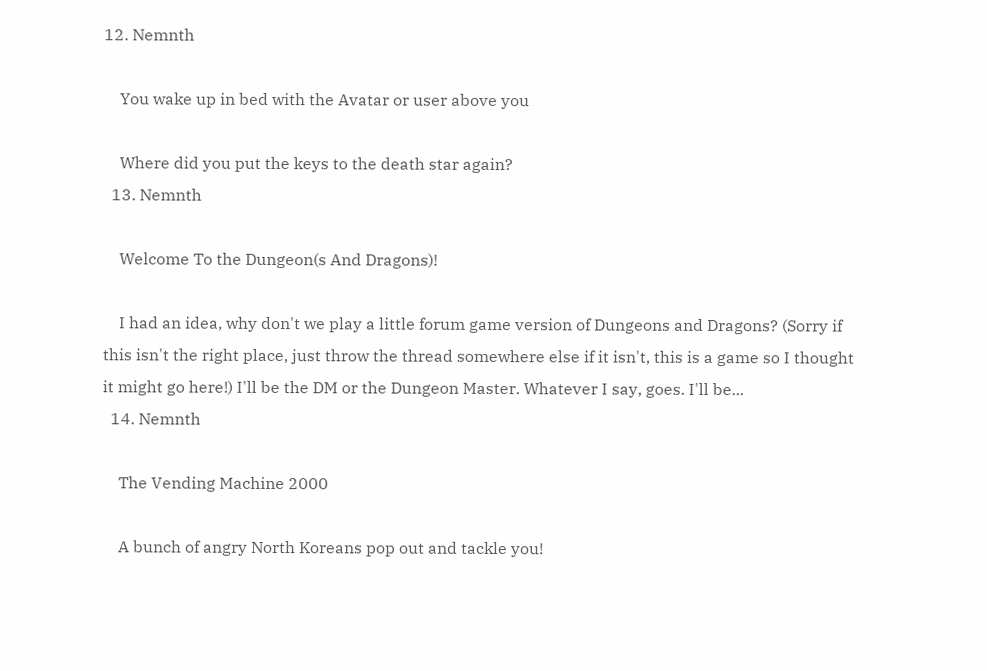12. Nemnth

    You wake up in bed with the Avatar or user above you

    Where did you put the keys to the death star again?
  13. Nemnth

    Welcome To the Dungeon(s And Dragons)!

    I had an idea, why don't we play a little forum game version of Dungeons and Dragons? (Sorry if this isn't the right place, just throw the thread somewhere else if it isn't, this is a game so I thought it might go here!) I'll be the DM or the Dungeon Master. Whatever I say, goes. I'll be...
  14. Nemnth

    The Vending Machine 2000

    A bunch of angry North Koreans pop out and tackle you!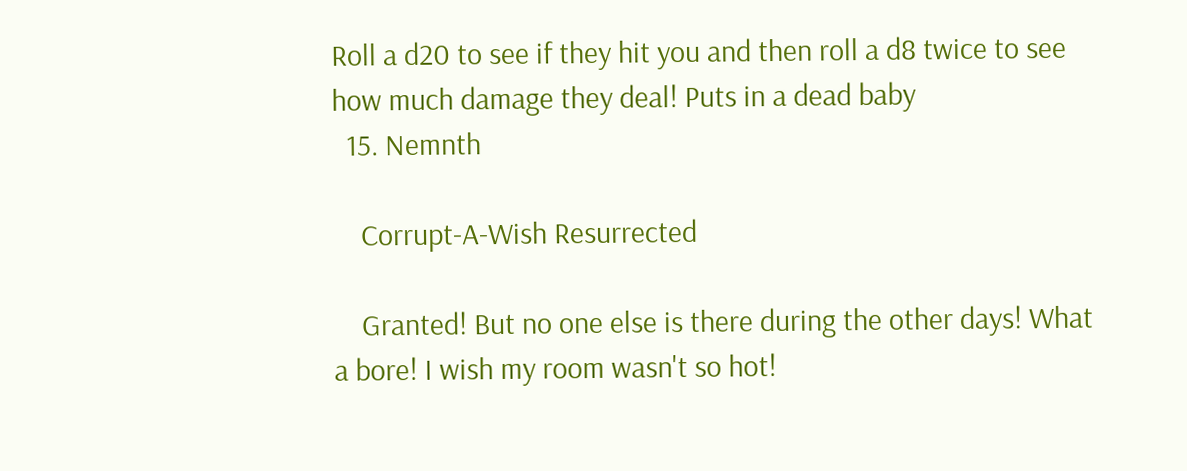Roll a d20 to see if they hit you and then roll a d8 twice to see how much damage they deal! Puts in a dead baby
  15. Nemnth

    Corrupt-A-Wish Resurrected

    Granted! But no one else is there during the other days! What a bore! I wish my room wasn't so hot!